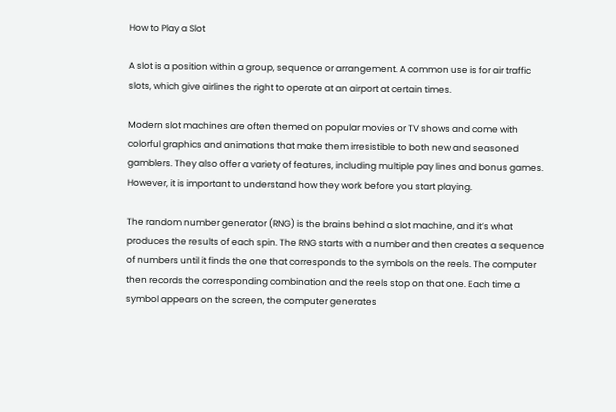How to Play a Slot

A slot is a position within a group, sequence or arrangement. A common use is for air traffic slots, which give airlines the right to operate at an airport at certain times.

Modern slot machines are often themed on popular movies or TV shows and come with colorful graphics and animations that make them irresistible to both new and seasoned gamblers. They also offer a variety of features, including multiple pay lines and bonus games. However, it is important to understand how they work before you start playing.

The random number generator (RNG) is the brains behind a slot machine, and it’s what produces the results of each spin. The RNG starts with a number and then creates a sequence of numbers until it finds the one that corresponds to the symbols on the reels. The computer then records the corresponding combination and the reels stop on that one. Each time a symbol appears on the screen, the computer generates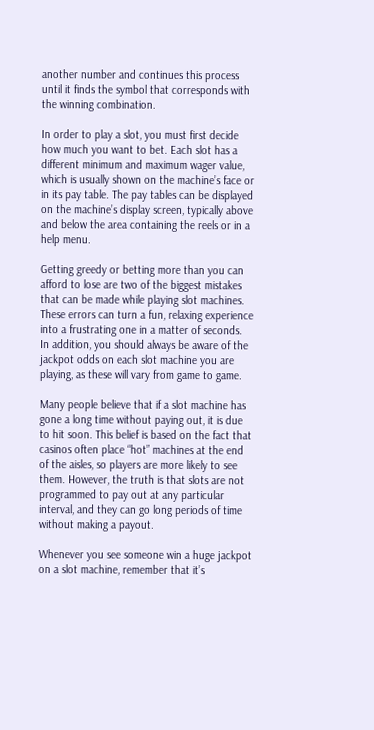another number and continues this process until it finds the symbol that corresponds with the winning combination.

In order to play a slot, you must first decide how much you want to bet. Each slot has a different minimum and maximum wager value, which is usually shown on the machine’s face or in its pay table. The pay tables can be displayed on the machine’s display screen, typically above and below the area containing the reels or in a help menu.

Getting greedy or betting more than you can afford to lose are two of the biggest mistakes that can be made while playing slot machines. These errors can turn a fun, relaxing experience into a frustrating one in a matter of seconds. In addition, you should always be aware of the jackpot odds on each slot machine you are playing, as these will vary from game to game.

Many people believe that if a slot machine has gone a long time without paying out, it is due to hit soon. This belief is based on the fact that casinos often place “hot” machines at the end of the aisles, so players are more likely to see them. However, the truth is that slots are not programmed to pay out at any particular interval, and they can go long periods of time without making a payout.

Whenever you see someone win a huge jackpot on a slot machine, remember that it’s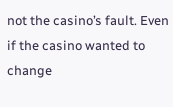not the casino’s fault. Even if the casino wanted to change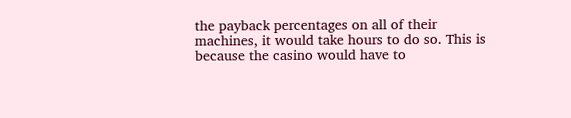the payback percentages on all of their machines, it would take hours to do so. This is because the casino would have to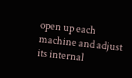open up each machine and adjust its internal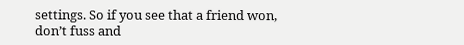settings. So if you see that a friend won, don’t fuss and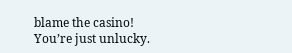blame the casino! You’re just unlucky.